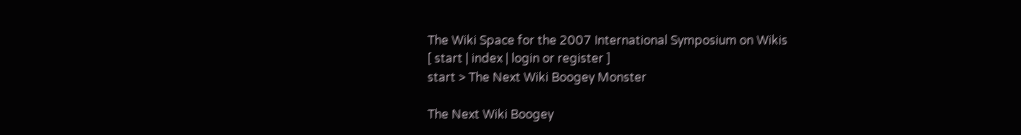The Wiki Space for the 2007 International Symposium on Wikis
[ start | index | login or register ]
start > The Next Wiki Boogey Monster

The Next Wiki Boogey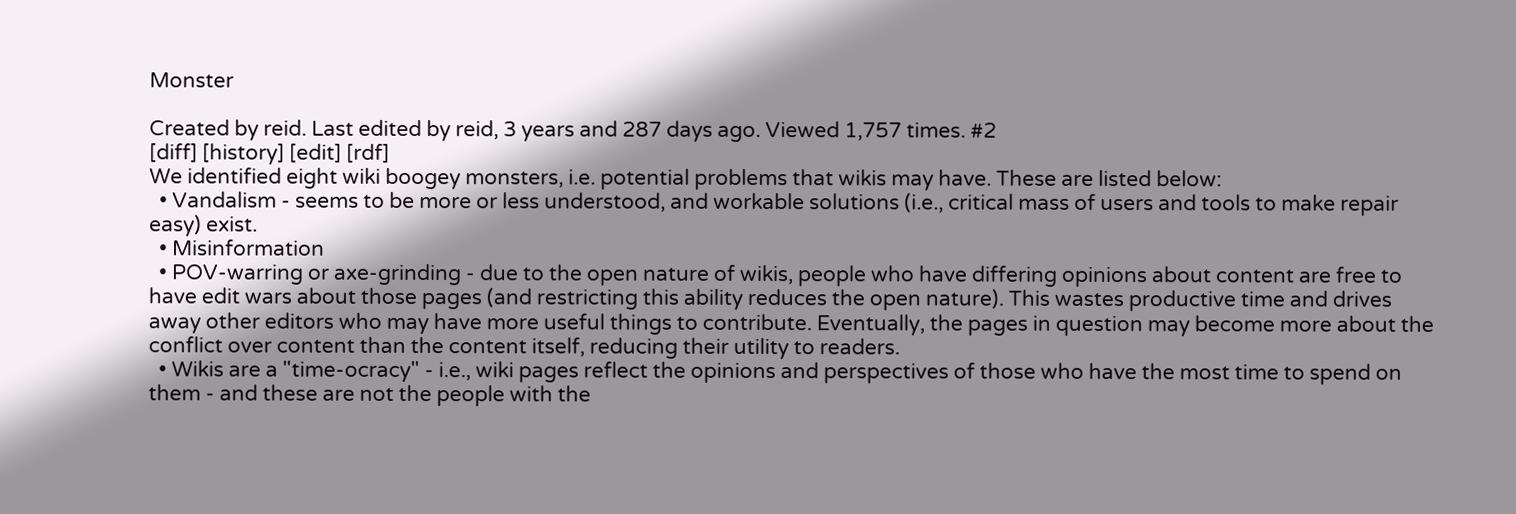Monster

Created by reid. Last edited by reid, 3 years and 287 days ago. Viewed 1,757 times. #2
[diff] [history] [edit] [rdf]
We identified eight wiki boogey monsters, i.e. potential problems that wikis may have. These are listed below:
  • Vandalism - seems to be more or less understood, and workable solutions (i.e., critical mass of users and tools to make repair easy) exist.
  • Misinformation
  • POV-warring or axe-grinding - due to the open nature of wikis, people who have differing opinions about content are free to have edit wars about those pages (and restricting this ability reduces the open nature). This wastes productive time and drives away other editors who may have more useful things to contribute. Eventually, the pages in question may become more about the conflict over content than the content itself, reducing their utility to readers.
  • Wikis are a "time-ocracy" - i.e., wiki pages reflect the opinions and perspectives of those who have the most time to spend on them - and these are not the people with the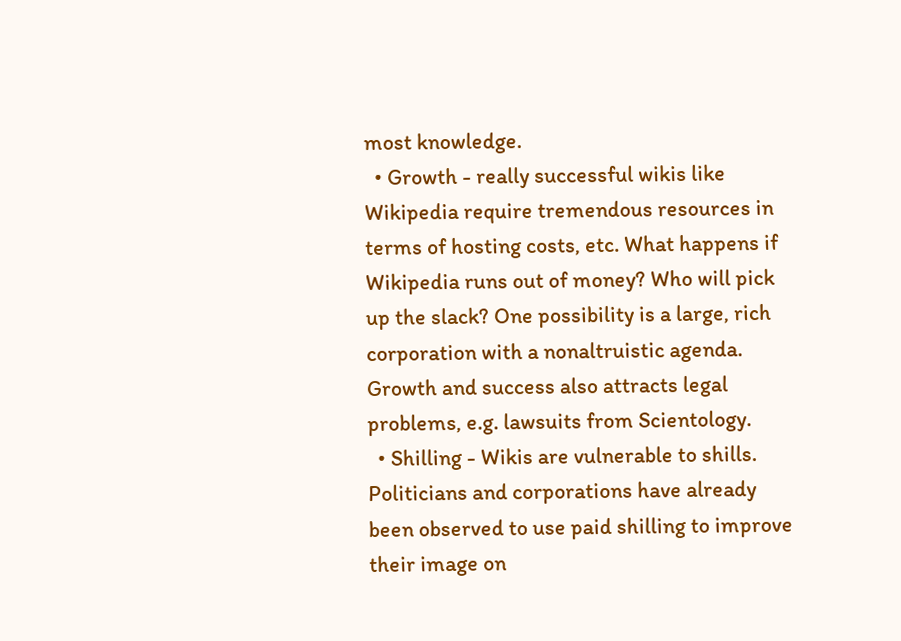most knowledge.
  • Growth - really successful wikis like Wikipedia require tremendous resources in terms of hosting costs, etc. What happens if Wikipedia runs out of money? Who will pick up the slack? One possibility is a large, rich corporation with a nonaltruistic agenda. Growth and success also attracts legal problems, e.g. lawsuits from Scientology.
  • Shilling - Wikis are vulnerable to shills. Politicians and corporations have already been observed to use paid shilling to improve their image on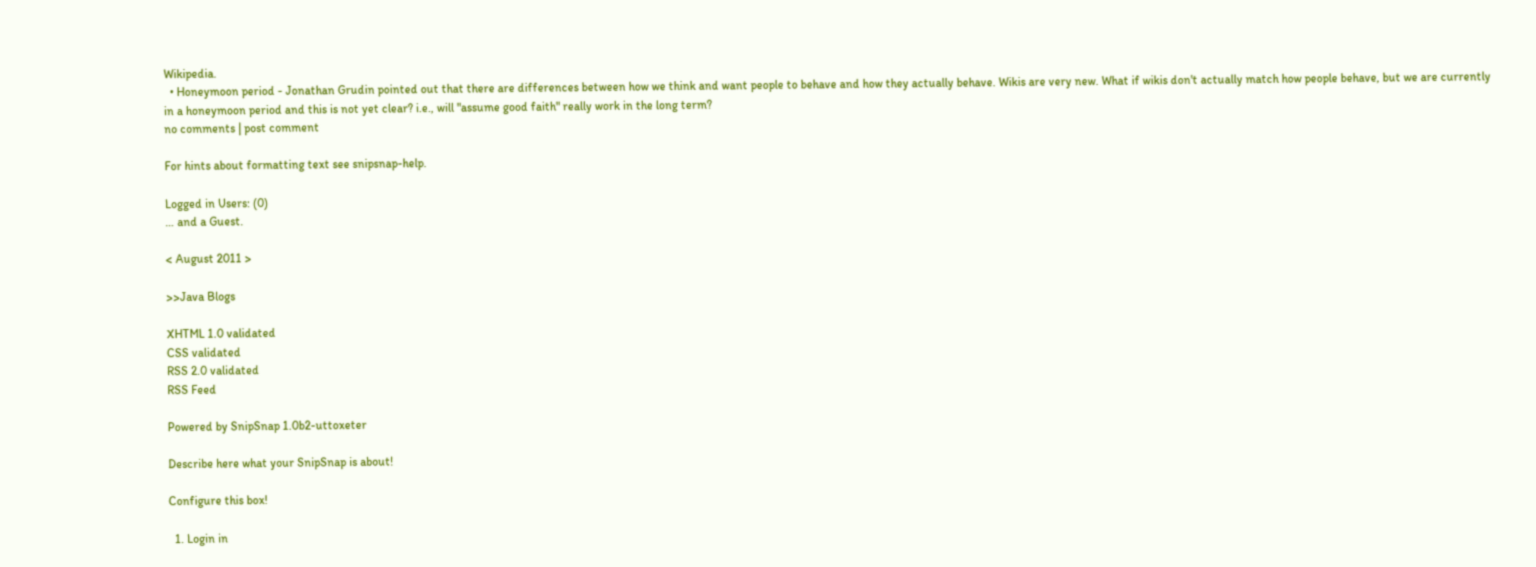Wikipedia.
  • Honeymoon period - Jonathan Grudin pointed out that there are differences between how we think and want people to behave and how they actually behave. Wikis are very new. What if wikis don't actually match how people behave, but we are currently in a honeymoon period and this is not yet clear? i.e., will "assume good faith" really work in the long term?
no comments | post comment

For hints about formatting text see snipsnap-help.

Logged in Users: (0)
… and a Guest.

< August 2011 >

>>Java Blogs

XHTML 1.0 validated
CSS validated
RSS 2.0 validated
RSS Feed

Powered by SnipSnap 1.0b2-uttoxeter

Describe here what your SnipSnap is about!

Configure this box!

  1. Login in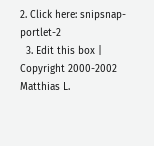2. Click here: snipsnap-portlet-2
  3. Edit this box | Copyright 2000-2002 Matthias L.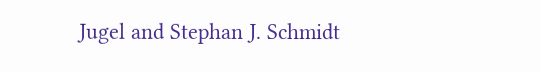Jugel and Stephan J. Schmidt